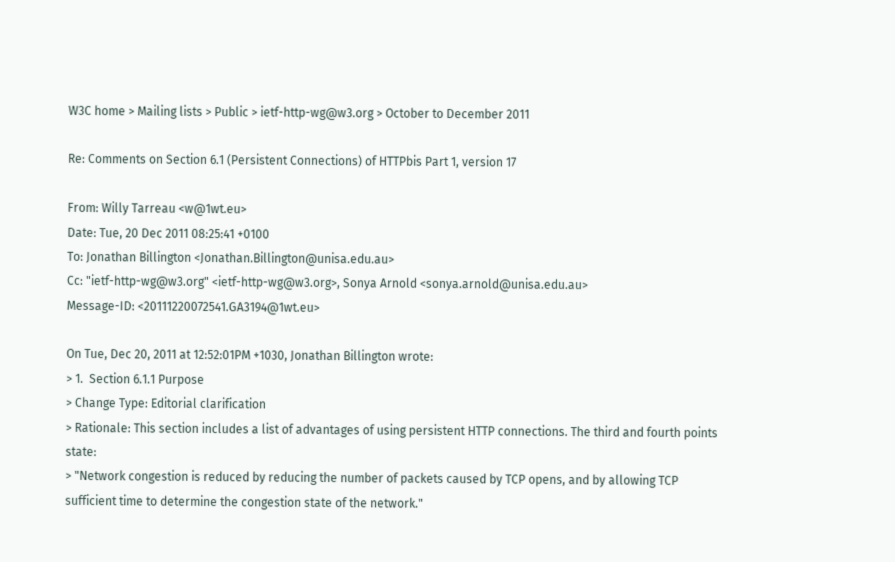W3C home > Mailing lists > Public > ietf-http-wg@w3.org > October to December 2011

Re: Comments on Section 6.1 (Persistent Connections) of HTTPbis Part 1, version 17

From: Willy Tarreau <w@1wt.eu>
Date: Tue, 20 Dec 2011 08:25:41 +0100
To: Jonathan Billington <Jonathan.Billington@unisa.edu.au>
Cc: "ietf-http-wg@w3.org" <ietf-http-wg@w3.org>, Sonya Arnold <sonya.arnold@unisa.edu.au>
Message-ID: <20111220072541.GA3194@1wt.eu>

On Tue, Dec 20, 2011 at 12:52:01PM +1030, Jonathan Billington wrote:
> 1.  Section 6.1.1 Purpose
> Change Type: Editorial clarification
> Rationale: This section includes a list of advantages of using persistent HTTP connections. The third and fourth points state:
> "Network congestion is reduced by reducing the number of packets caused by TCP opens, and by allowing TCP sufficient time to determine the congestion state of the network."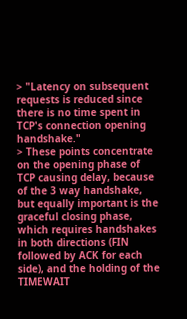> "Latency on subsequent requests is reduced since there is no time spent in TCP's connection opening handshake."
> These points concentrate on the opening phase of TCP causing delay, because of the 3 way handshake, but equally important is the graceful closing phase, which requires handshakes in both directions (FIN followed by ACK for each side), and the holding of the TIMEWAIT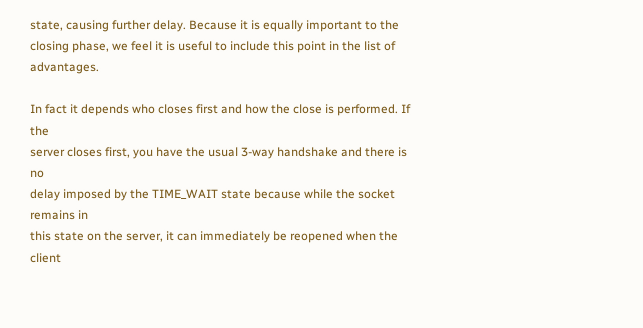state, causing further delay. Because it is equally important to the closing phase, we feel it is useful to include this point in the list of advantages.

In fact it depends who closes first and how the close is performed. If the
server closes first, you have the usual 3-way handshake and there is no
delay imposed by the TIME_WAIT state because while the socket remains in
this state on the server, it can immediately be reopened when the client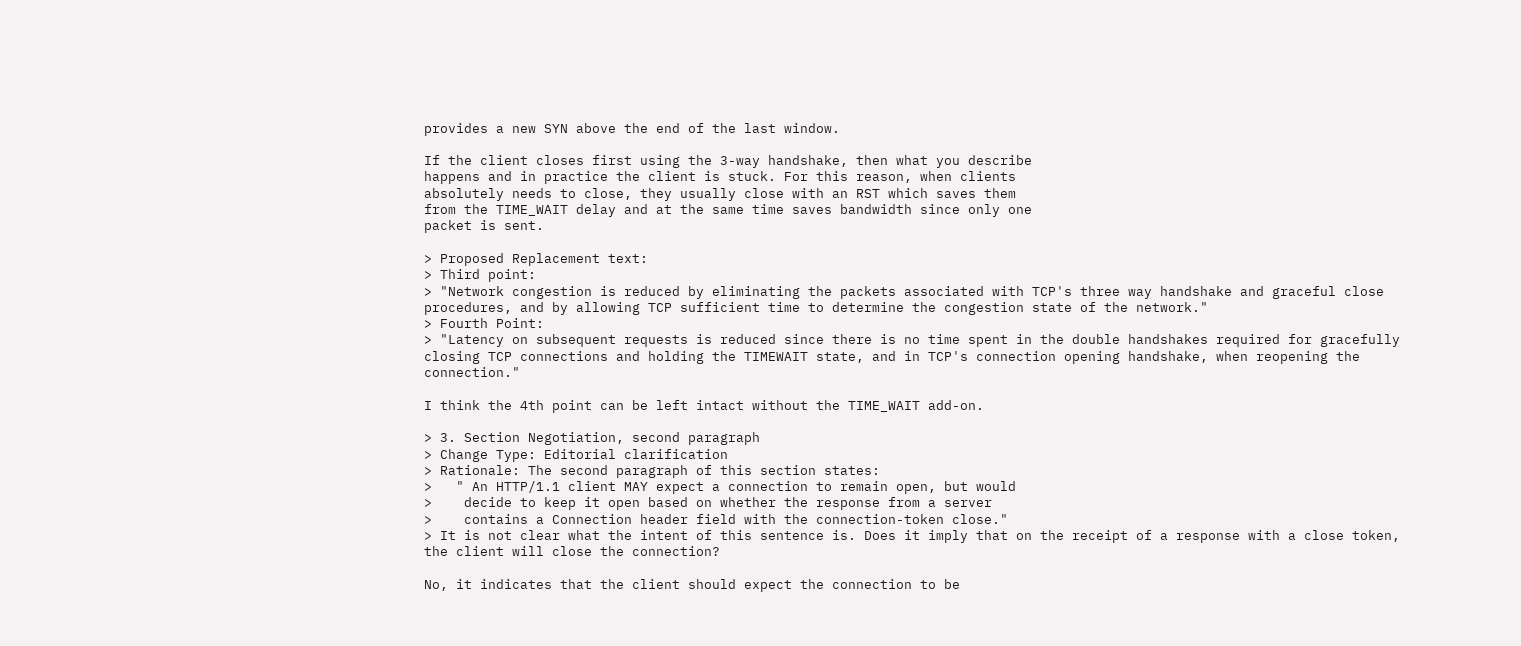provides a new SYN above the end of the last window.

If the client closes first using the 3-way handshake, then what you describe
happens and in practice the client is stuck. For this reason, when clients
absolutely needs to close, they usually close with an RST which saves them
from the TIME_WAIT delay and at the same time saves bandwidth since only one
packet is sent.

> Proposed Replacement text:
> Third point:
> "Network congestion is reduced by eliminating the packets associated with TCP's three way handshake and graceful close procedures, and by allowing TCP sufficient time to determine the congestion state of the network."
> Fourth Point:
> "Latency on subsequent requests is reduced since there is no time spent in the double handshakes required for gracefully closing TCP connections and holding the TIMEWAIT state, and in TCP's connection opening handshake, when reopening the connection."

I think the 4th point can be left intact without the TIME_WAIT add-on.

> 3. Section Negotiation, second paragraph
> Change Type: Editorial clarification
> Rationale: The second paragraph of this section states:
>   " An HTTP/1.1 client MAY expect a connection to remain open, but would
>    decide to keep it open based on whether the response from a server
>    contains a Connection header field with the connection-token close."
> It is not clear what the intent of this sentence is. Does it imply that on the receipt of a response with a close token, the client will close the connection?

No, it indicates that the client should expect the connection to be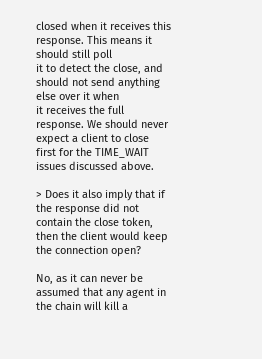closed when it receives this response. This means it should still poll
it to detect the close, and should not send anything else over it when
it receives the full response. We should never expect a client to close
first for the TIME_WAIT issues discussed above.

> Does it also imply that if the response did not contain the close token, then the client would keep the connection open?

No, as it can never be assumed that any agent in the chain will kill a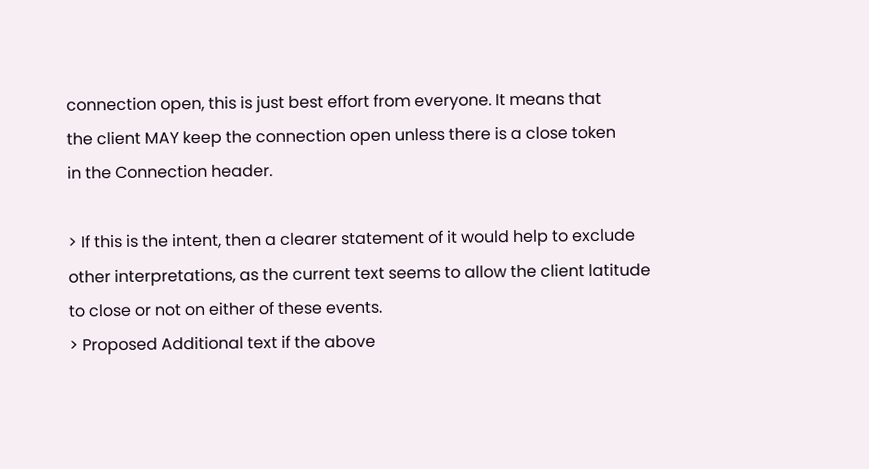connection open, this is just best effort from everyone. It means that
the client MAY keep the connection open unless there is a close token
in the Connection header.

> If this is the intent, then a clearer statement of it would help to exclude other interpretations, as the current text seems to allow the client latitude to close or not on either of these events.
> Proposed Additional text if the above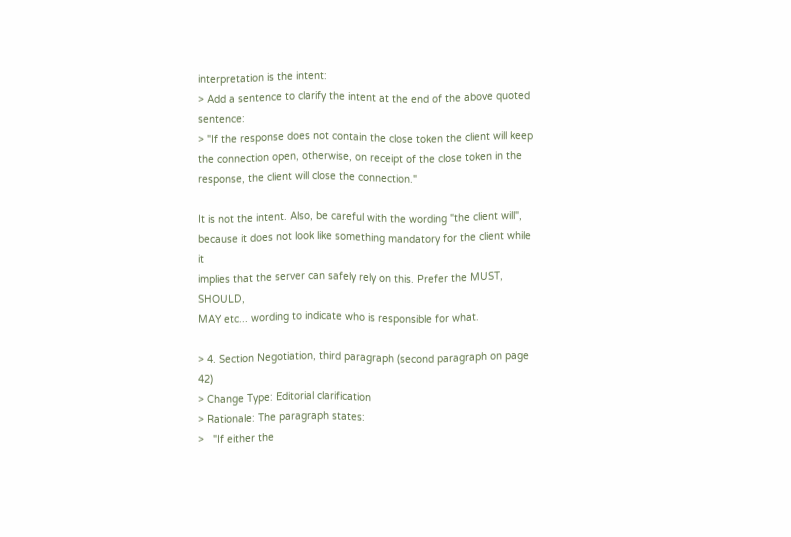interpretation is the intent:
> Add a sentence to clarify the intent at the end of the above quoted sentence:
> "If the response does not contain the close token the client will keep the connection open, otherwise, on receipt of the close token in the response, the client will close the connection."

It is not the intent. Also, be careful with the wording "the client will",
because it does not look like something mandatory for the client while it
implies that the server can safely rely on this. Prefer the MUST, SHOULD,
MAY etc... wording to indicate who is responsible for what.

> 4. Section Negotiation, third paragraph (second paragraph on page 42)
> Change Type: Editorial clarification
> Rationale: The paragraph states:
>   "If either the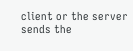client or the server sends the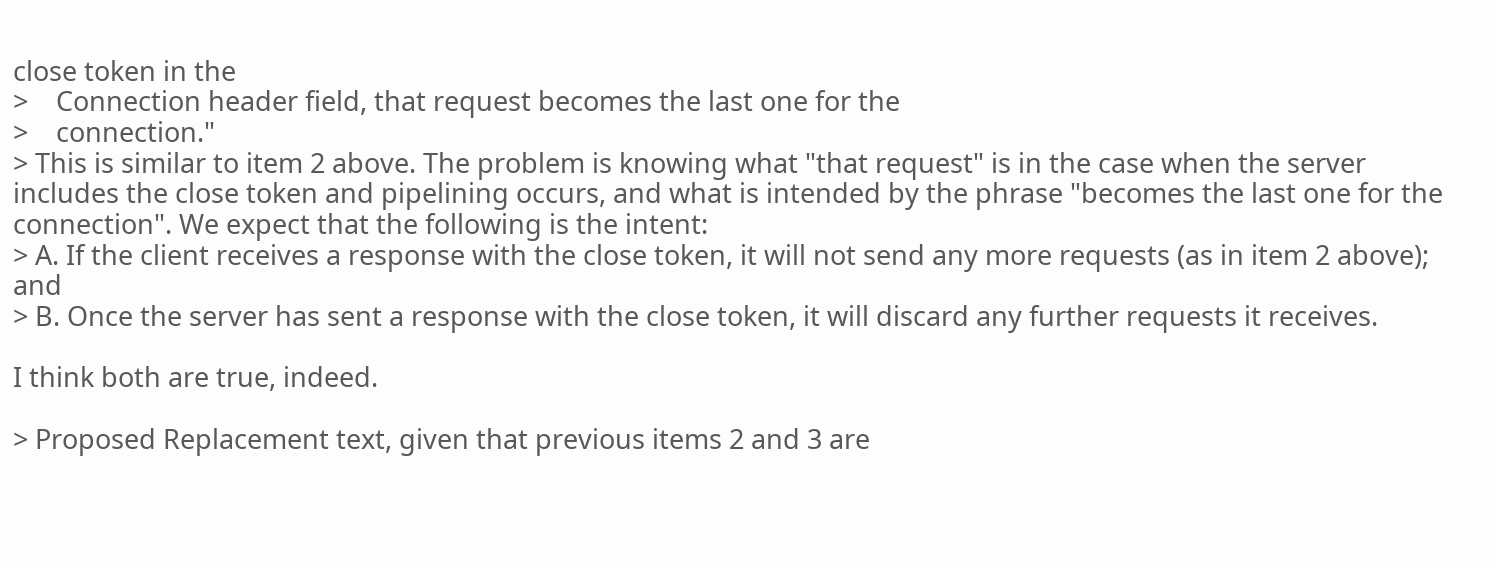close token in the
>    Connection header field, that request becomes the last one for the
>    connection."
> This is similar to item 2 above. The problem is knowing what "that request" is in the case when the server includes the close token and pipelining occurs, and what is intended by the phrase "becomes the last one for the connection". We expect that the following is the intent:
> A. If the client receives a response with the close token, it will not send any more requests (as in item 2 above); and
> B. Once the server has sent a response with the close token, it will discard any further requests it receives.

I think both are true, indeed.

> Proposed Replacement text, given that previous items 2 and 3 are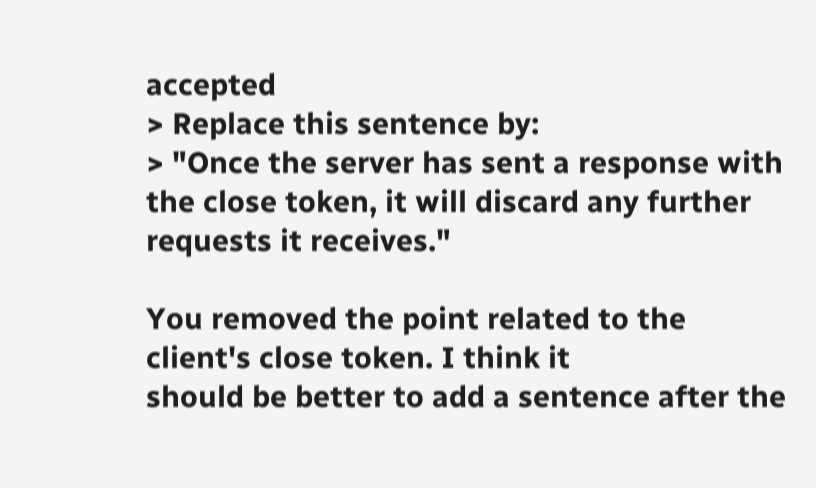accepted
> Replace this sentence by:
> "Once the server has sent a response with the close token, it will discard any further requests it receives."

You removed the point related to the client's close token. I think it
should be better to add a sentence after the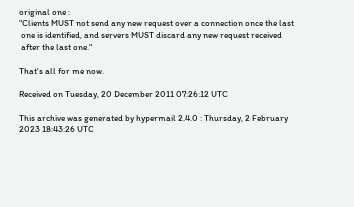original one :
"Clients MUST not send any new request over a connection once the last
 one is identified, and servers MUST discard any new request received
 after the last one."

That's all for me now.

Received on Tuesday, 20 December 2011 07:26:12 UTC

This archive was generated by hypermail 2.4.0 : Thursday, 2 February 2023 18:43:26 UTC